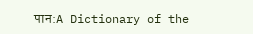पान:A Dictionary of the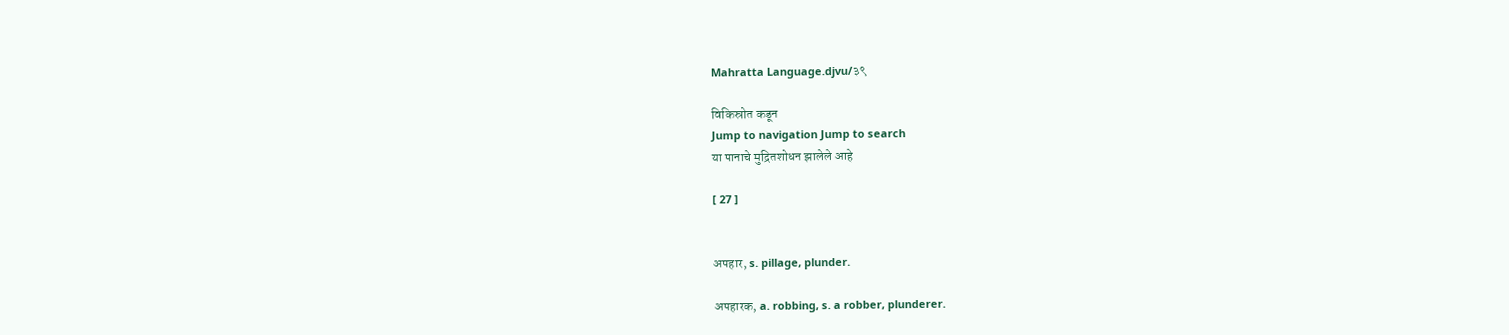Mahratta Language.djvu/३९

विकिस्रोत कडून
Jump to navigation Jump to search
या पानाचे मुद्रितशोधन झालेले आहे

[ 27 ]


अपहार, s. pillage, plunder.

अपहारक, a. robbing, s. a robber, plunderer.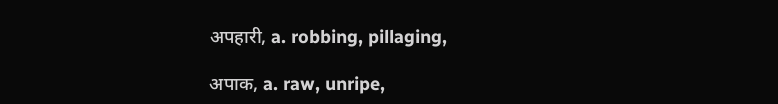अपहारी, a. robbing, pillaging,

अपाक, a. raw, unripe,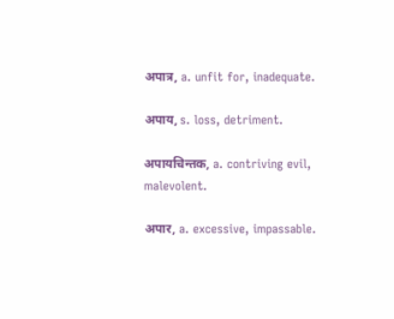अपात्र, a. unfit for, inadequate.

अपाय, s. loss, detriment.

अपायचिन्तक, a. contriving evil, malevolent.

अपार, a. excessive, impassable.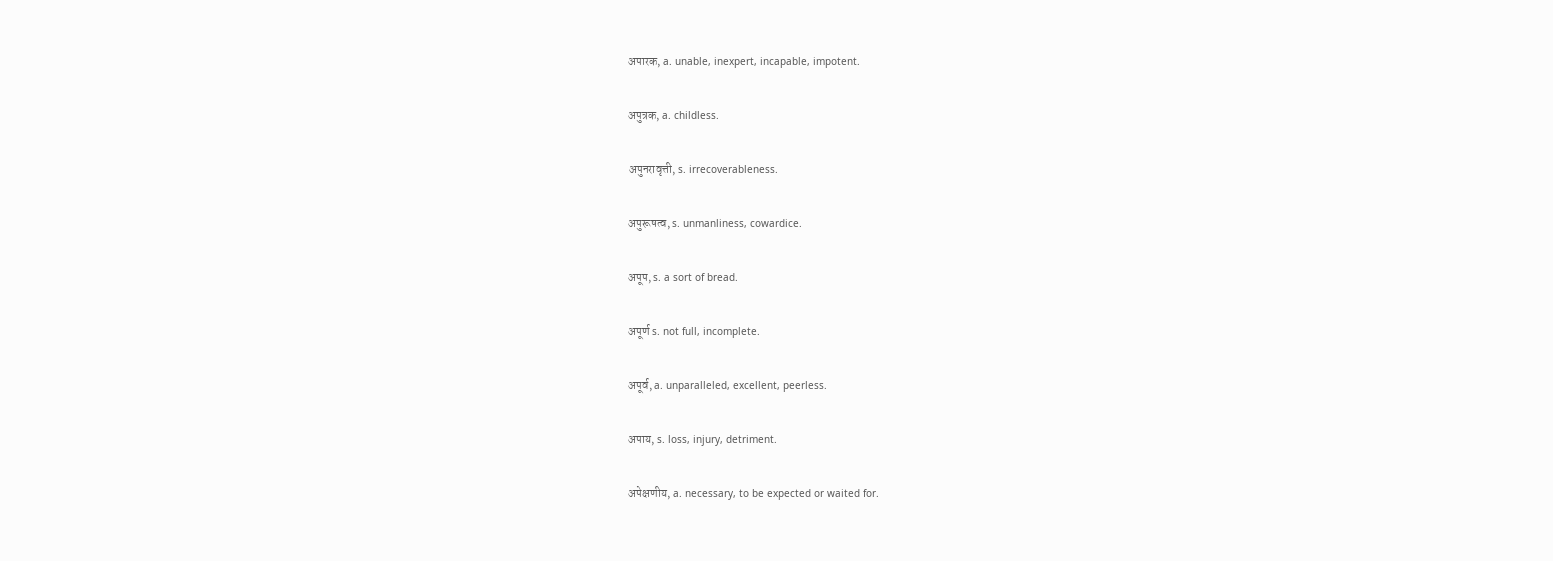अपारक, a. unable, inexpert, incapable, impotent.

अपुत्रक, a. childless.

अपुनरावृत्ती, s. irrecoverableness.

अपुरूषत्व, s. unmanliness, cowardice.

अपूप, s. a sort of bread.

अपूर्ण s. not full, incomplete.

अपूर्व, a. unparalleled, excellent, peerless.

अपाय, s. loss, injury, detriment.

अपेक्षणीय, a. necessary, to be expected or waited for.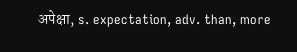अपेक्षा, s. expectation, adv. than, more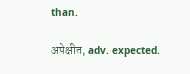than.

अपेक्षीत, adv. expected.